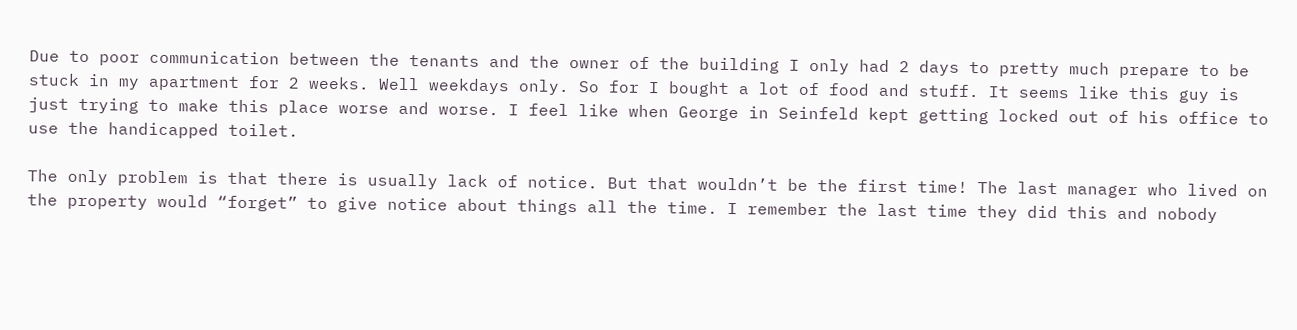Due to poor communication between the tenants and the owner of the building I only had 2 days to pretty much prepare to be stuck in my apartment for 2 weeks. Well weekdays only. So for I bought a lot of food and stuff. It seems like this guy is just trying to make this place worse and worse. I feel like when George in Seinfeld kept getting locked out of his office to use the handicapped toilet.

The only problem is that there is usually lack of notice. But that wouldn’t be the first time! The last manager who lived on the property would “forget” to give notice about things all the time. I remember the last time they did this and nobody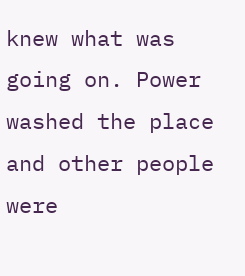knew what was going on. Power washed the place and other people were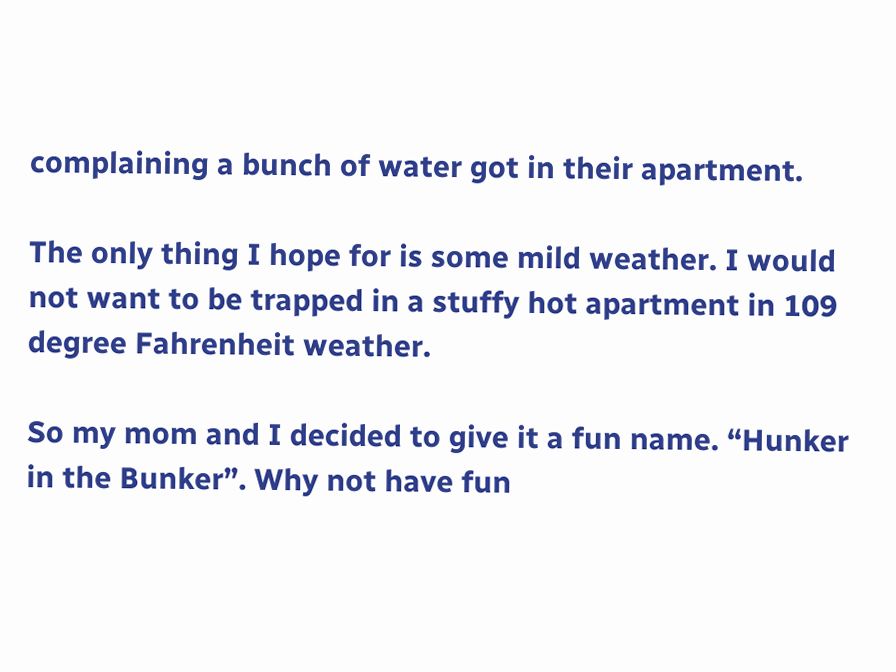complaining a bunch of water got in their apartment.

The only thing I hope for is some mild weather. I would not want to be trapped in a stuffy hot apartment in 109 degree Fahrenheit weather.

So my mom and I decided to give it a fun name. “Hunker in the Bunker”. Why not have fun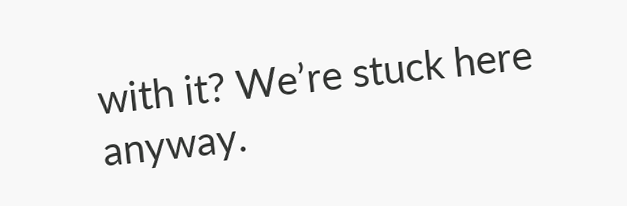with it? We’re stuck here anyway.